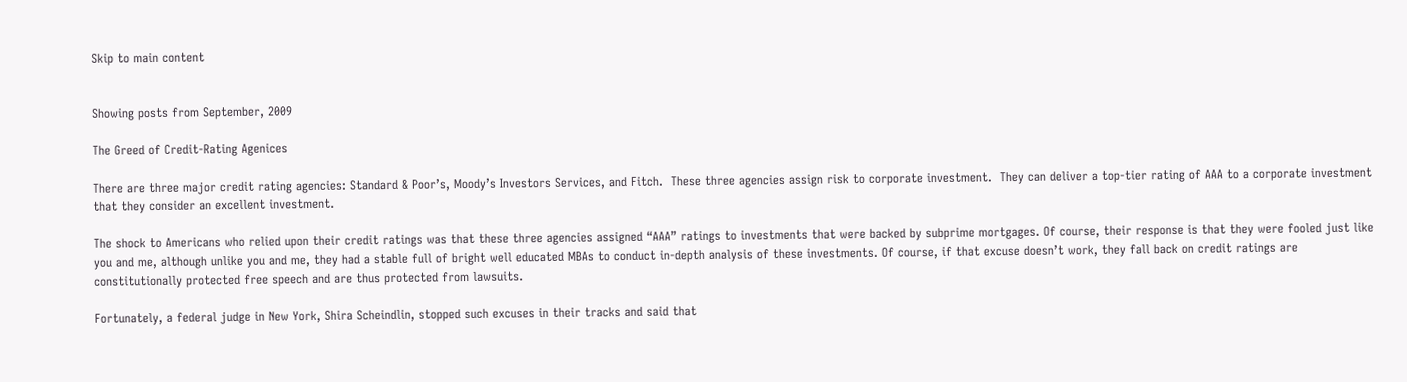Skip to main content


Showing posts from September, 2009

The Greed of Credit-Rating Agenices

There are three major credit rating agencies: Standard & Poor’s, Moody’s Investors Services, and Fitch.  These three agencies assign risk to corporate investment.  They can deliver a top-tier rating of AAA to a corporate investment that they consider an excellent investment.

The shock to Americans who relied upon their credit ratings was that these three agencies assigned “AAA” ratings to investments that were backed by subprime mortgages. Of course, their response is that they were fooled just like you and me, although unlike you and me, they had a stable full of bright well educated MBAs to conduct in-depth analysis of these investments. Of course, if that excuse doesn’t work, they fall back on credit ratings are constitutionally protected free speech and are thus protected from lawsuits.

Fortunately, a federal judge in New York, Shira Scheindlin, stopped such excuses in their tracks and said that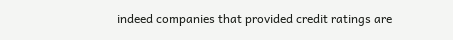indeed companies that provided credit ratings are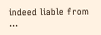indeed liable from …